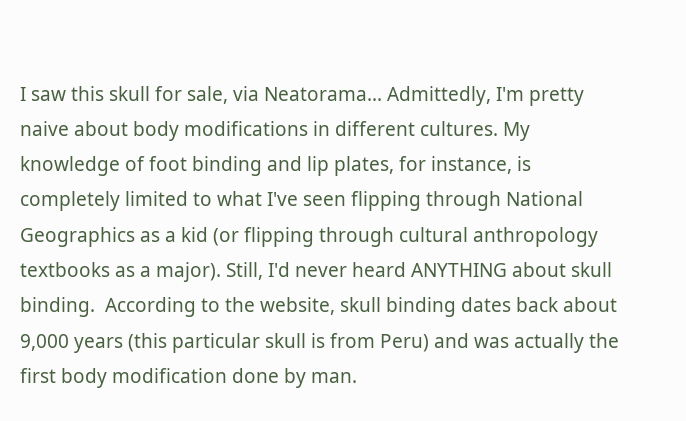I saw this skull for sale, via Neatorama... Admittedly, I'm pretty naive about body modifications in different cultures. My knowledge of foot binding and lip plates, for instance, is completely limited to what I've seen flipping through National Geographics as a kid (or flipping through cultural anthropology textbooks as a major). Still, I'd never heard ANYTHING about skull binding.  According to the website, skull binding dates back about 9,000 years (this particular skull is from Peru) and was actually the first body modification done by man.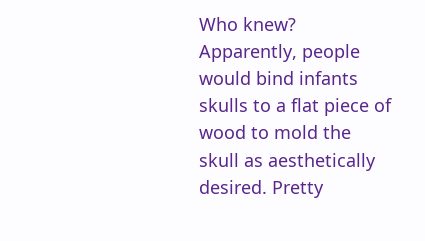Who knew? Apparently, people would bind infants skulls to a flat piece of wood to mold the skull as aesthetically desired. Pretty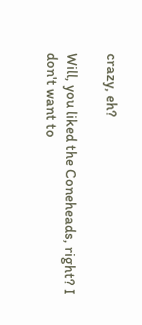crazy, eh?

Will, you liked the Coneheads, right? I don't want to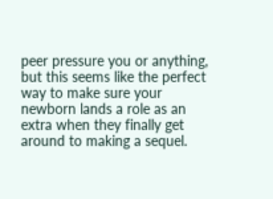peer pressure you or anything, but this seems like the perfect way to make sure your newborn lands a role as an extra when they finally get around to making a sequel.